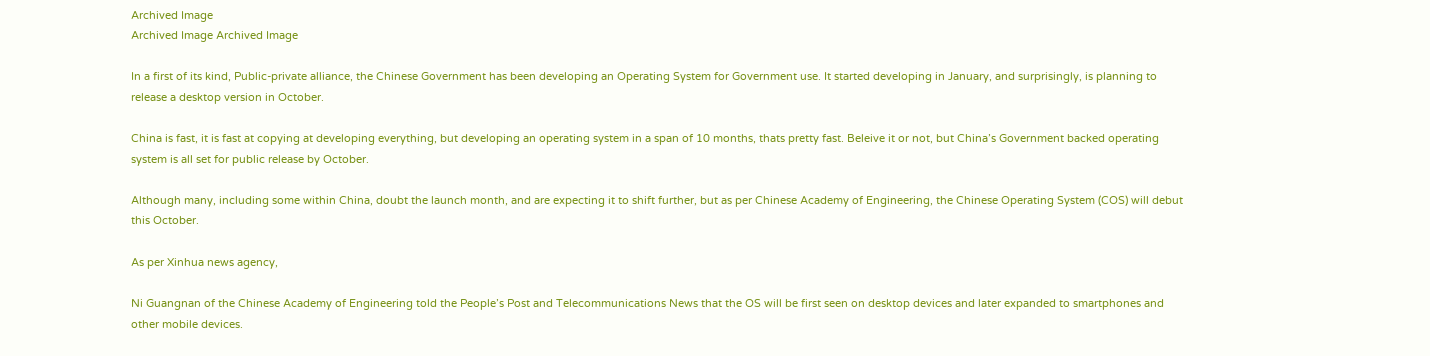Archived Image
Archived Image Archived Image

In a first of its kind, Public-private alliance, the Chinese Government has been developing an Operating System for Government use. It started developing in January, and surprisingly, is planning to release a desktop version in October.

China is fast, it is fast at copying at developing everything, but developing an operating system in a span of 10 months, thats pretty fast. Beleive it or not, but China’s Government backed operating system is all set for public release by October.

Although many, including some within China, doubt the launch month, and are expecting it to shift further, but as per Chinese Academy of Engineering, the Chinese Operating System (COS) will debut this October.

As per Xinhua news agency,

Ni Guangnan of the Chinese Academy of Engineering told the People’s Post and Telecommunications News that the OS will be first seen on desktop devices and later expanded to smartphones and other mobile devices.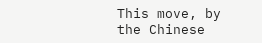This move, by the Chinese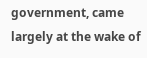government, came largely at the wake of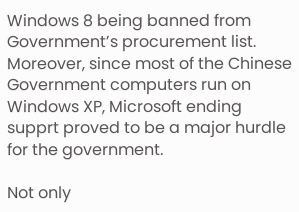Windows 8 being banned from Government’s procurement list. Moreover, since most of the Chinese Government computers run on Windows XP, Microsoft ending supprt proved to be a major hurdle for the government.

Not only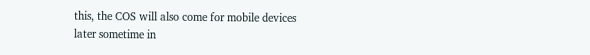this, the COS will also come for mobile devices later sometime in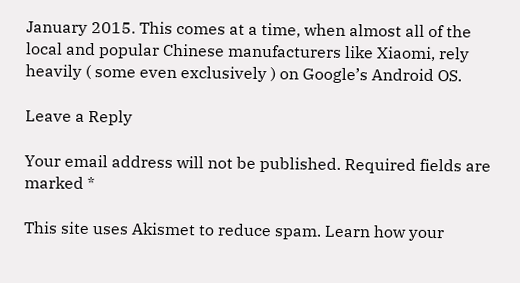January 2015. This comes at a time, when almost all of the local and popular Chinese manufacturers like Xiaomi, rely heavily ( some even exclusively ) on Google’s Android OS.

Leave a Reply

Your email address will not be published. Required fields are marked *

This site uses Akismet to reduce spam. Learn how your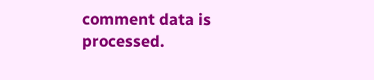comment data is processed.